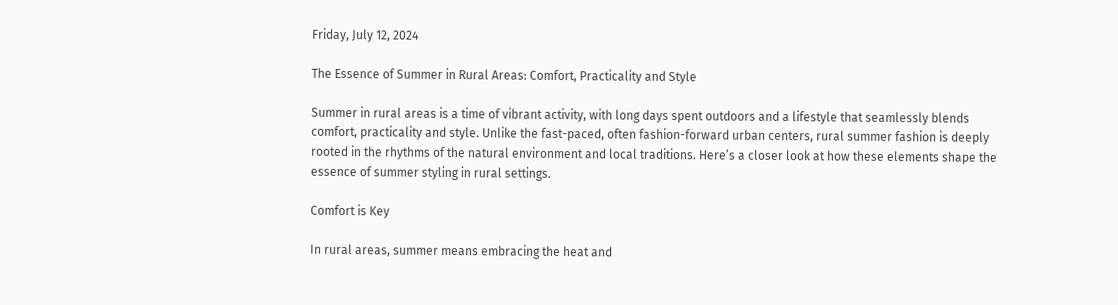Friday, July 12, 2024

The Essence of Summer in Rural Areas: Comfort, Practicality and Style

Summer in rural areas is a time of vibrant activity, with long days spent outdoors and a lifestyle that seamlessly blends comfort, practicality and style. Unlike the fast-paced, often fashion-forward urban centers, rural summer fashion is deeply rooted in the rhythms of the natural environment and local traditions. Here’s a closer look at how these elements shape the essence of summer styling in rural settings.

Comfort is Key

In rural areas, summer means embracing the heat and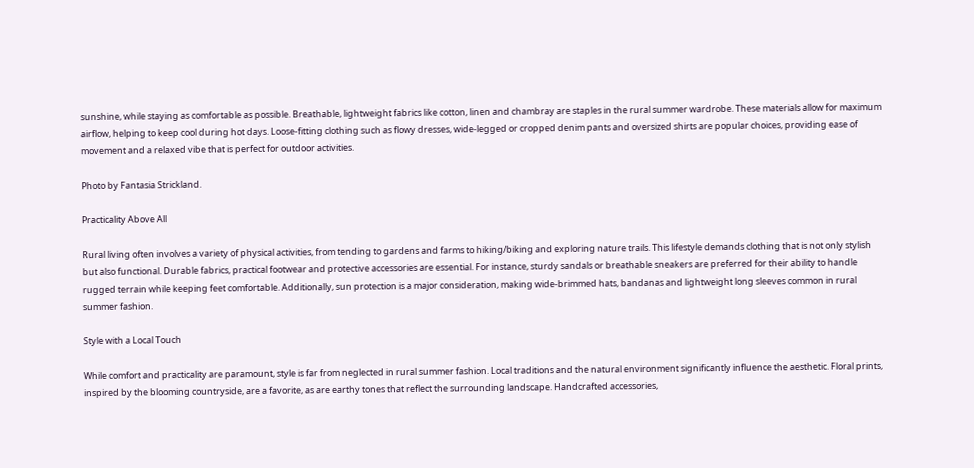sunshine, while staying as comfortable as possible. Breathable, lightweight fabrics like cotton, linen and chambray are staples in the rural summer wardrobe. These materials allow for maximum airflow, helping to keep cool during hot days. Loose-fitting clothing such as flowy dresses, wide-legged or cropped denim pants and oversized shirts are popular choices, providing ease of movement and a relaxed vibe that is perfect for outdoor activities.

Photo by Fantasia Strickland.

Practicality Above All

Rural living often involves a variety of physical activities, from tending to gardens and farms to hiking/biking and exploring nature trails. This lifestyle demands clothing that is not only stylish but also functional. Durable fabrics, practical footwear and protective accessories are essential. For instance, sturdy sandals or breathable sneakers are preferred for their ability to handle rugged terrain while keeping feet comfortable. Additionally, sun protection is a major consideration, making wide-brimmed hats, bandanas and lightweight long sleeves common in rural summer fashion.

Style with a Local Touch

While comfort and practicality are paramount, style is far from neglected in rural summer fashion. Local traditions and the natural environment significantly influence the aesthetic. Floral prints, inspired by the blooming countryside, are a favorite, as are earthy tones that reflect the surrounding landscape. Handcrafted accessories,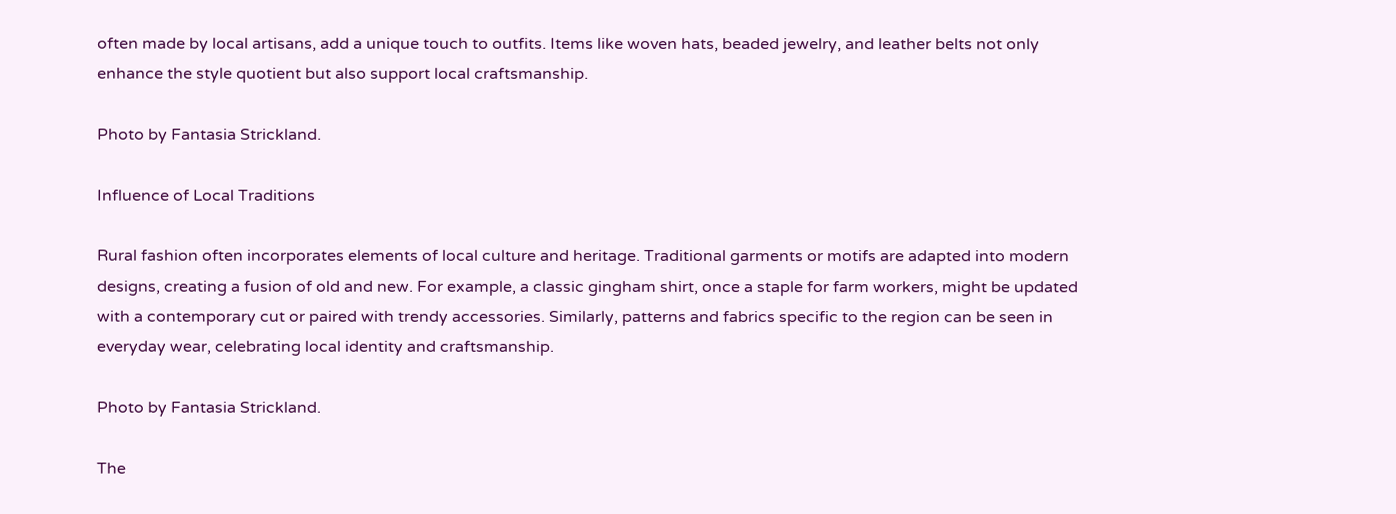often made by local artisans, add a unique touch to outfits. Items like woven hats, beaded jewelry, and leather belts not only enhance the style quotient but also support local craftsmanship.

Photo by Fantasia Strickland.

Influence of Local Traditions

Rural fashion often incorporates elements of local culture and heritage. Traditional garments or motifs are adapted into modern designs, creating a fusion of old and new. For example, a classic gingham shirt, once a staple for farm workers, might be updated with a contemporary cut or paired with trendy accessories. Similarly, patterns and fabrics specific to the region can be seen in everyday wear, celebrating local identity and craftsmanship.

Photo by Fantasia Strickland.

The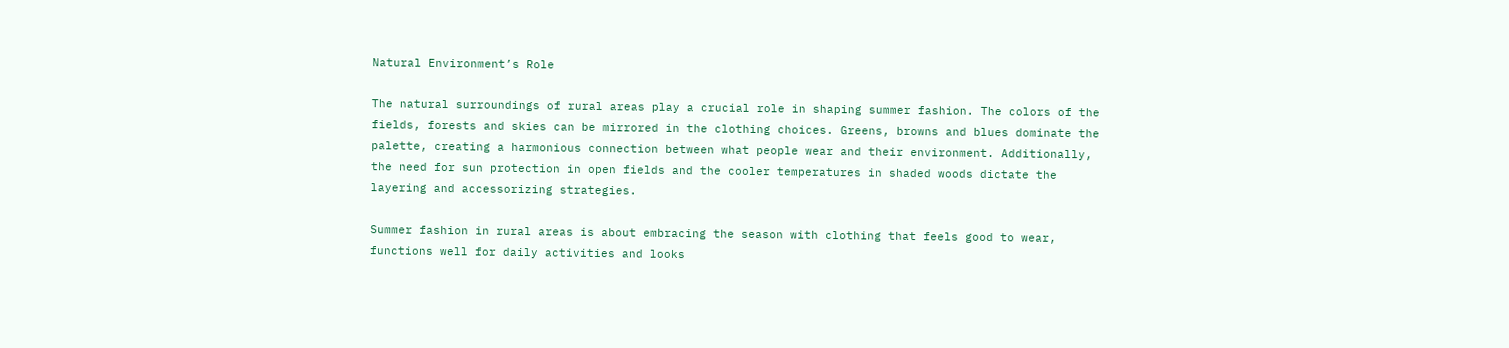Natural Environment’s Role

The natural surroundings of rural areas play a crucial role in shaping summer fashion. The colors of the fields, forests and skies can be mirrored in the clothing choices. Greens, browns and blues dominate the palette, creating a harmonious connection between what people wear and their environment. Additionally, the need for sun protection in open fields and the cooler temperatures in shaded woods dictate the layering and accessorizing strategies.

Summer fashion in rural areas is about embracing the season with clothing that feels good to wear, functions well for daily activities and looks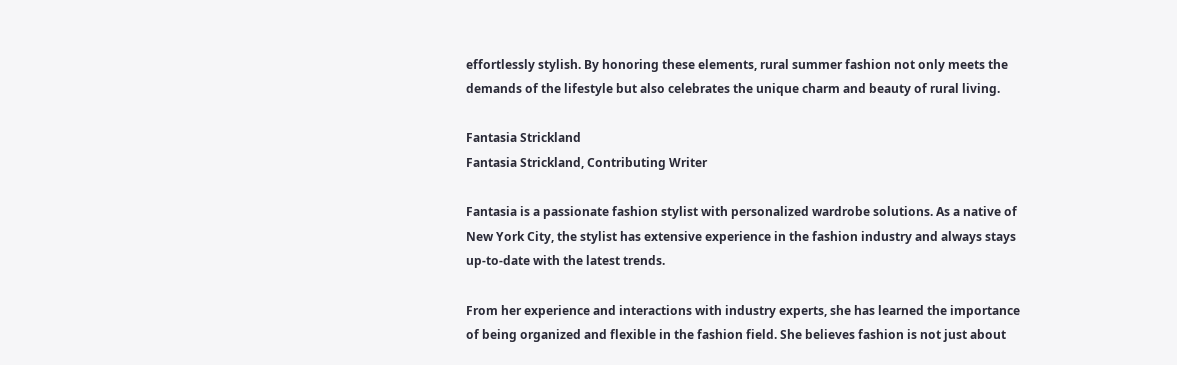effortlessly stylish. By honoring these elements, rural summer fashion not only meets the demands of the lifestyle but also celebrates the unique charm and beauty of rural living.

Fantasia Strickland
Fantasia Strickland, Contributing Writer

Fantasia is a passionate fashion stylist with personalized wardrobe solutions. As a native of New York City, the stylist has extensive experience in the fashion industry and always stays up-to-date with the latest trends.

From her experience and interactions with industry experts, she has learned the importance of being organized and flexible in the fashion field. She believes fashion is not just about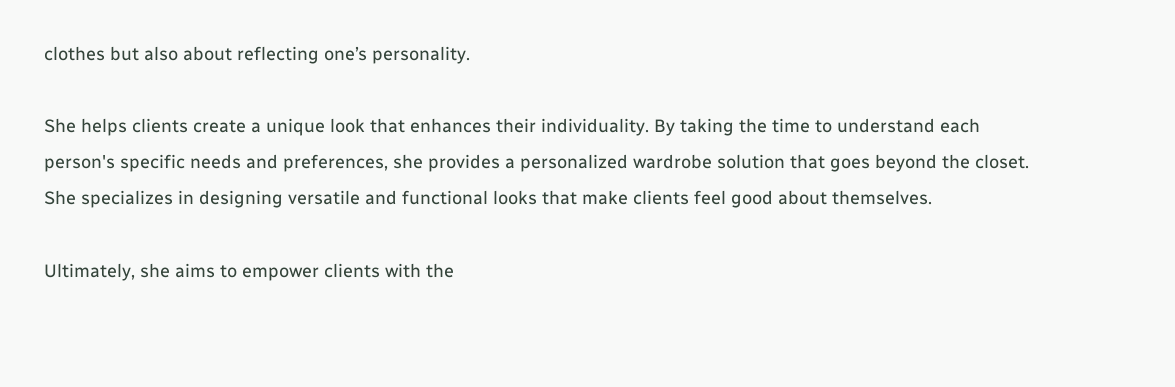clothes but also about reflecting one’s personality.

She helps clients create a unique look that enhances their individuality. By taking the time to understand each person's specific needs and preferences, she provides a personalized wardrobe solution that goes beyond the closet. She specializes in designing versatile and functional looks that make clients feel good about themselves.

Ultimately, she aims to empower clients with the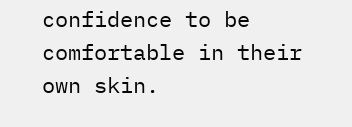confidence to be comfortable in their own skin.